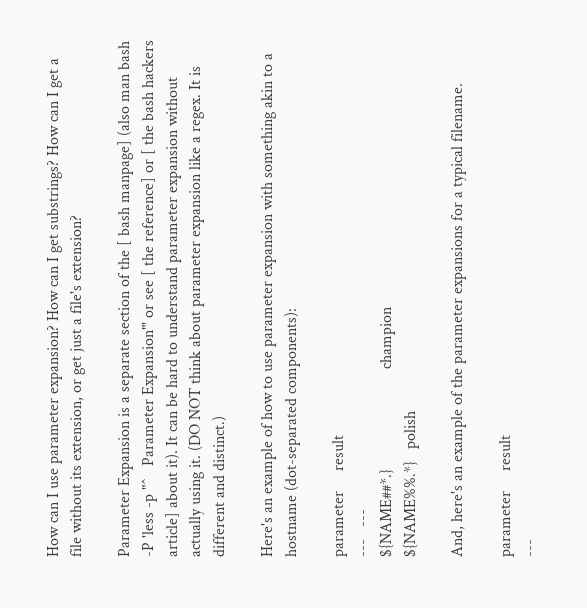How can I use parameter expansion? How can I get substrings? How can I get a file without its extension, or get just a file's extension?

Parameter Expansion is a separate section of the [ bash manpage] (also man bash -P 'less -p "^   Parameter Expansion"' or see [ the reference] or [ the bash hackers article] about it). It can be hard to understand parameter expansion without actually using it. (DO NOT think about parameter expansion like a regex. It is different and distinct.)

Here's an example of how to use parameter expansion with something akin to a hostname (dot-separated components):

parameter     result
---   ---
${NAME##*.}                         champion
${NAME%%.*}   polish

And, here's an example of the parameter expansions for a typical filename.

parameter     result
---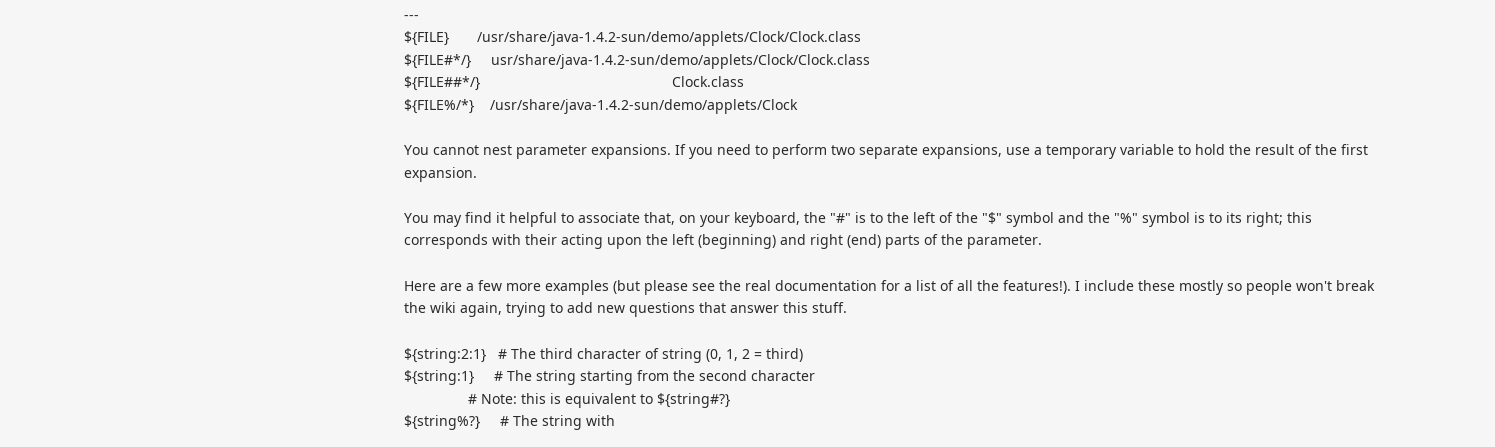---
${FILE}       /usr/share/java-1.4.2-sun/demo/applets/Clock/Clock.class
${FILE#*/}     usr/share/java-1.4.2-sun/demo/applets/Clock/Clock.class
${FILE##*/}                                                Clock.class
${FILE%/*}    /usr/share/java-1.4.2-sun/demo/applets/Clock

You cannot nest parameter expansions. If you need to perform two separate expansions, use a temporary variable to hold the result of the first expansion.

You may find it helpful to associate that, on your keyboard, the "#" is to the left of the "$" symbol and the "%" symbol is to its right; this corresponds with their acting upon the left (beginning) and right (end) parts of the parameter.

Here are a few more examples (but please see the real documentation for a list of all the features!). I include these mostly so people won't break the wiki again, trying to add new questions that answer this stuff.

${string:2:1}   # The third character of string (0, 1, 2 = third)
${string:1}     # The string starting from the second character
                # Note: this is equivalent to ${string#?}
${string%?}     # The string with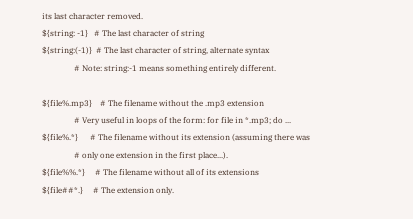its last character removed.
${string: -1}   # The last character of string
${string:(-1)}  # The last character of string, alternate syntax
                # Note: string:-1 means something entirely different.

${file%.mp3}    # The filename without the .mp3 extension
                # Very useful in loops of the form: for file in *.mp3; do ...
${file%.*}      # The filename without its extension (assuming there was
                # only one extension in the first place...).
${file%%.*}     # The filename without all of its extensions
${file##*.}     # The extension only.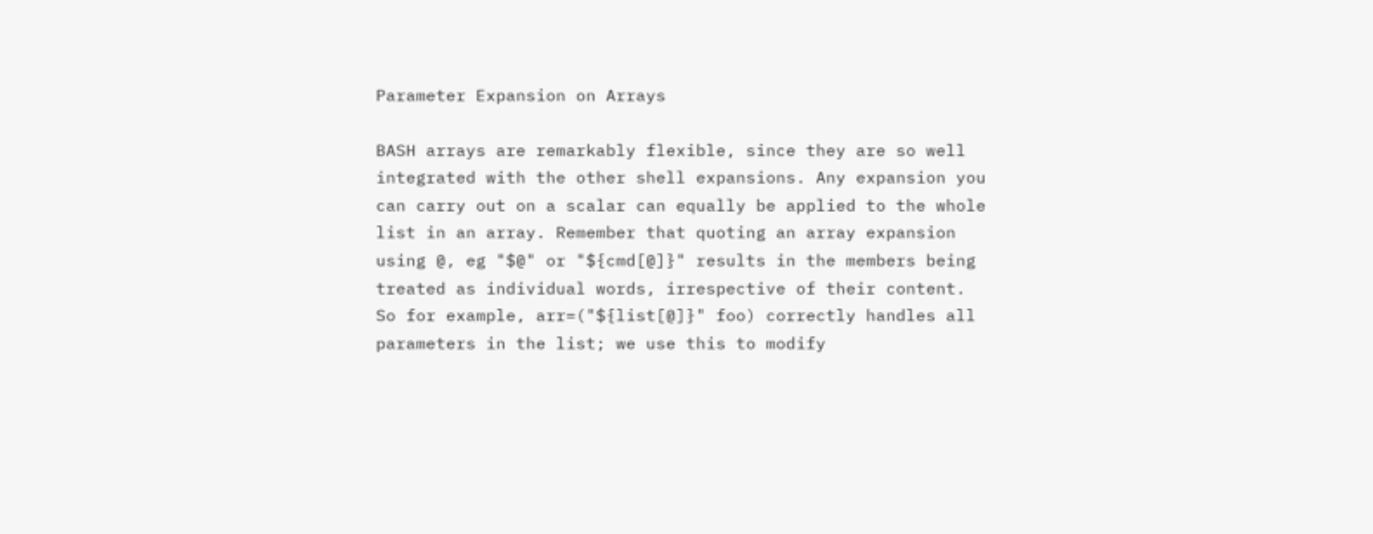Parameter Expansion on Arrays

BASH arrays are remarkably flexible, since they are so well integrated with the other shell expansions. Any expansion you can carry out on a scalar can equally be applied to the whole list in an array. Remember that quoting an array expansion using @, eg "$@" or "${cmd[@]}" results in the members being treated as individual words, irrespective of their content. So for example, arr=("${list[@]}" foo) correctly handles all parameters in the list; we use this to modify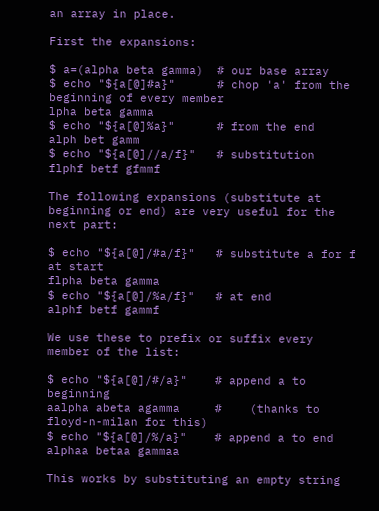an array in place.

First the expansions:

$ a=(alpha beta gamma)  # our base array
$ echo "${a[@]#a}"      # chop 'a' from the beginning of every member
lpha beta gamma
$ echo "${a[@]%a}"      # from the end
alph bet gamm
$ echo "${a[@]//a/f}"   # substitution
flphf betf gfmmf

The following expansions (substitute at beginning or end) are very useful for the next part:

$ echo "${a[@]/#a/f}"   # substitute a for f at start
flpha beta gamma
$ echo "${a[@]/%a/f}"   # at end
alphf betf gammf

We use these to prefix or suffix every member of the list:

$ echo "${a[@]/#/a}"    # append a to beginning
aalpha abeta agamma     #    (thanks to floyd-n-milan for this)
$ echo "${a[@]/%/a}"    # append a to end
alphaa betaa gammaa

This works by substituting an empty string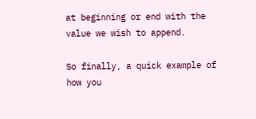at beginning or end with the value we wish to append.

So finally, a quick example of how you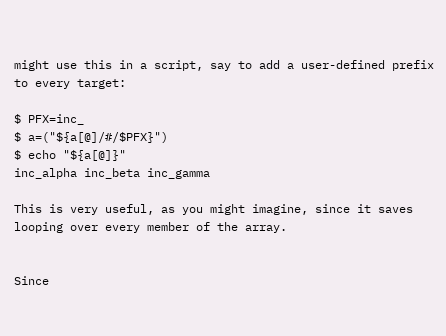might use this in a script, say to add a user-defined prefix to every target:

$ PFX=inc_
$ a=("${a[@]/#/$PFX}")
$ echo "${a[@]}"
inc_alpha inc_beta inc_gamma

This is very useful, as you might imagine, since it saves looping over every member of the array.


Since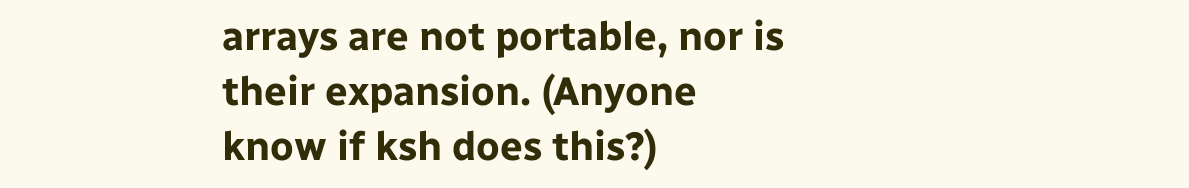arrays are not portable, nor is their expansion. (Anyone know if ksh does this?)